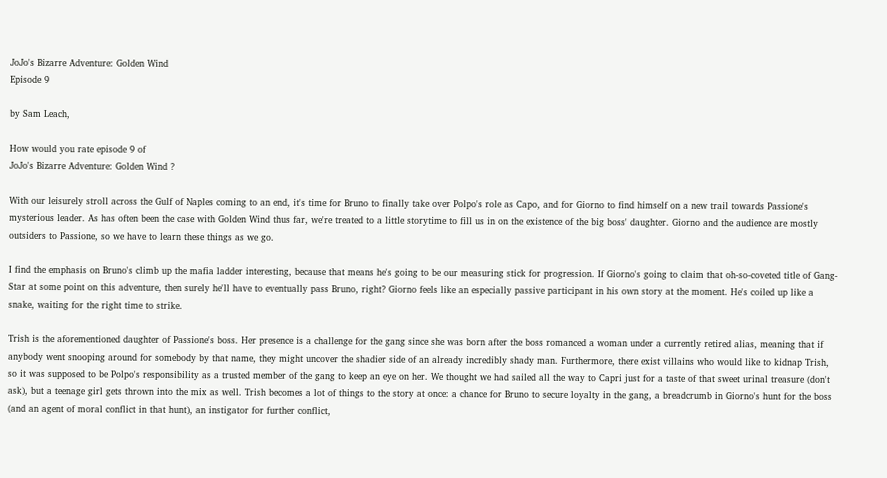JoJo's Bizarre Adventure: Golden Wind
Episode 9

by Sam Leach,

How would you rate episode 9 of
JoJo's Bizarre Adventure: Golden Wind ?

With our leisurely stroll across the Gulf of Naples coming to an end, it's time for Bruno to finally take over Polpo's role as Capo, and for Giorno to find himself on a new trail towards Passione's mysterious leader. As has often been the case with Golden Wind thus far, we're treated to a little storytime to fill us in on the existence of the big boss' daughter. Giorno and the audience are mostly outsiders to Passione, so we have to learn these things as we go.

I find the emphasis on Bruno's climb up the mafia ladder interesting, because that means he's going to be our measuring stick for progression. If Giorno's going to claim that oh-so-coveted title of Gang-Star at some point on this adventure, then surely he'll have to eventually pass Bruno, right? Giorno feels like an especially passive participant in his own story at the moment. He's coiled up like a snake, waiting for the right time to strike.

Trish is the aforementioned daughter of Passione's boss. Her presence is a challenge for the gang since she was born after the boss romanced a woman under a currently retired alias, meaning that if anybody went snooping around for somebody by that name, they might uncover the shadier side of an already incredibly shady man. Furthermore, there exist villains who would like to kidnap Trish, so it was supposed to be Polpo's responsibility as a trusted member of the gang to keep an eye on her. We thought we had sailed all the way to Capri just for a taste of that sweet urinal treasure (don't ask), but a teenage girl gets thrown into the mix as well. Trish becomes a lot of things to the story at once: a chance for Bruno to secure loyalty in the gang, a breadcrumb in Giorno's hunt for the boss (and an agent of moral conflict in that hunt), an instigator for further conflict,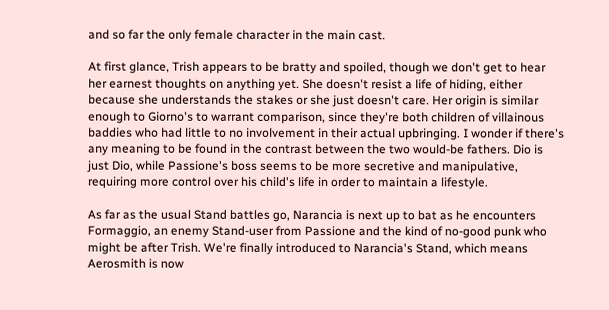and so far the only female character in the main cast.

At first glance, Trish appears to be bratty and spoiled, though we don't get to hear her earnest thoughts on anything yet. She doesn't resist a life of hiding, either because she understands the stakes or she just doesn't care. Her origin is similar enough to Giorno's to warrant comparison, since they're both children of villainous baddies who had little to no involvement in their actual upbringing. I wonder if there's any meaning to be found in the contrast between the two would-be fathers. Dio is just Dio, while Passione's boss seems to be more secretive and manipulative, requiring more control over his child's life in order to maintain a lifestyle.

As far as the usual Stand battles go, Narancia is next up to bat as he encounters Formaggio, an enemy Stand-user from Passione and the kind of no-good punk who might be after Trish. We're finally introduced to Narancia's Stand, which means Aerosmith is now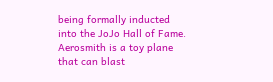being formally inducted into the JoJo Hall of Fame. Aerosmith is a toy plane that can blast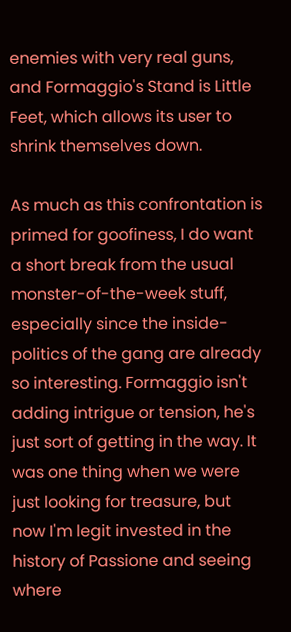enemies with very real guns, and Formaggio's Stand is Little Feet, which allows its user to shrink themselves down.

As much as this confrontation is primed for goofiness, I do want a short break from the usual monster-of-the-week stuff, especially since the inside-politics of the gang are already so interesting. Formaggio isn't adding intrigue or tension, he's just sort of getting in the way. It was one thing when we were just looking for treasure, but now I'm legit invested in the history of Passione and seeing where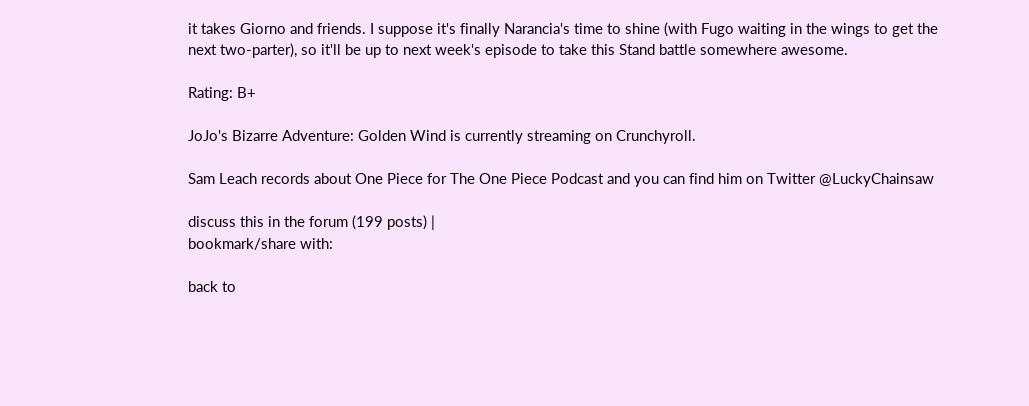it takes Giorno and friends. I suppose it's finally Narancia's time to shine (with Fugo waiting in the wings to get the next two-parter), so it'll be up to next week's episode to take this Stand battle somewhere awesome.

Rating: B+

JoJo's Bizarre Adventure: Golden Wind is currently streaming on Crunchyroll.

Sam Leach records about One Piece for The One Piece Podcast and you can find him on Twitter @LuckyChainsaw

discuss this in the forum (199 posts) |
bookmark/share with:

back to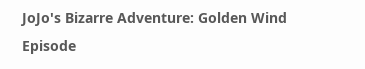JoJo's Bizarre Adventure: Golden Wind
Episode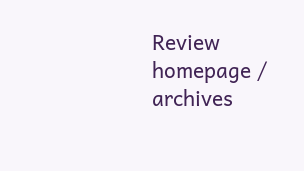Review homepage / archives